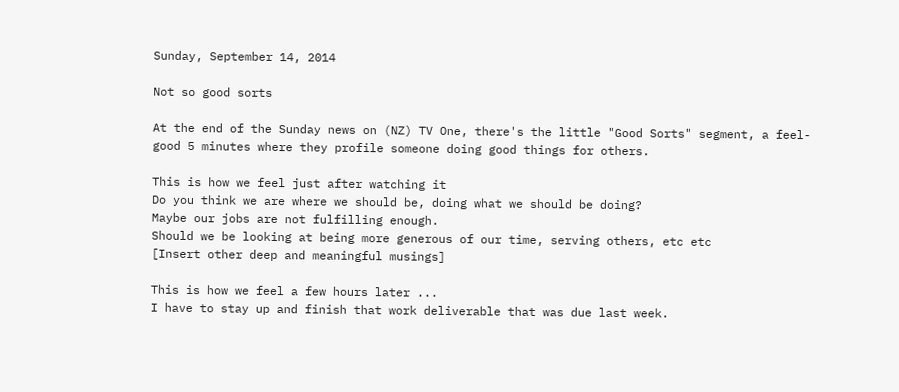Sunday, September 14, 2014

Not so good sorts

At the end of the Sunday news on (NZ) TV One, there's the little "Good Sorts" segment, a feel-good 5 minutes where they profile someone doing good things for others.

This is how we feel just after watching it
Do you think we are where we should be, doing what we should be doing?
Maybe our jobs are not fulfilling enough.
Should we be looking at being more generous of our time, serving others, etc etc
[Insert other deep and meaningful musings]

This is how we feel a few hours later ...
I have to stay up and finish that work deliverable that was due last week.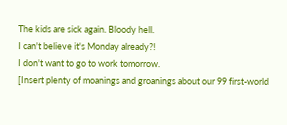The kids are sick again. Bloody hell.
I can't believe it's Monday already?!
I don't want to go to work tomorrow.
[Insert plenty of moanings and groanings about our 99 first-world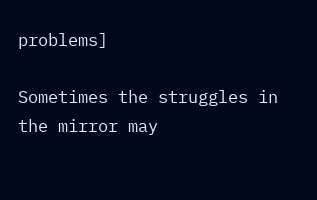problems]

Sometimes the struggles in the mirror may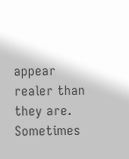appear realer than they are.
Sometimes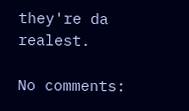they're da realest.

No comments: